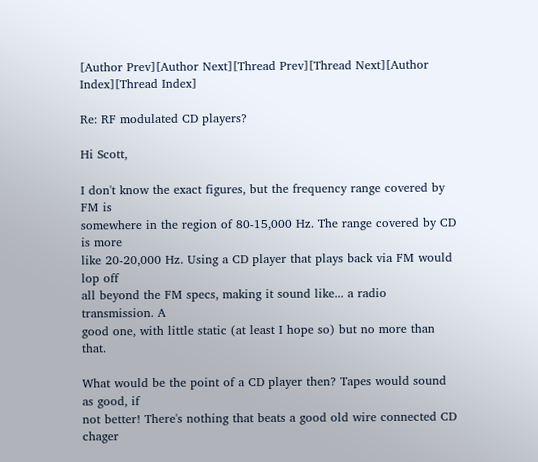[Author Prev][Author Next][Thread Prev][Thread Next][Author Index][Thread Index]

Re: RF modulated CD players?

Hi Scott,

I don't know the exact figures, but the frequency range covered by FM is
somewhere in the region of 80-15,000 Hz. The range covered by CD is more
like 20-20,000 Hz. Using a CD player that plays back via FM would lop off
all beyond the FM specs, making it sound like... a radio transmission. A
good one, with little static (at least I hope so) but no more than that.

What would be the point of a CD player then? Tapes would sound as good, if
not better! There's nothing that beats a good old wire connected CD chager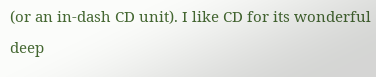(or an in-dash CD unit). I like CD for its wonderful deep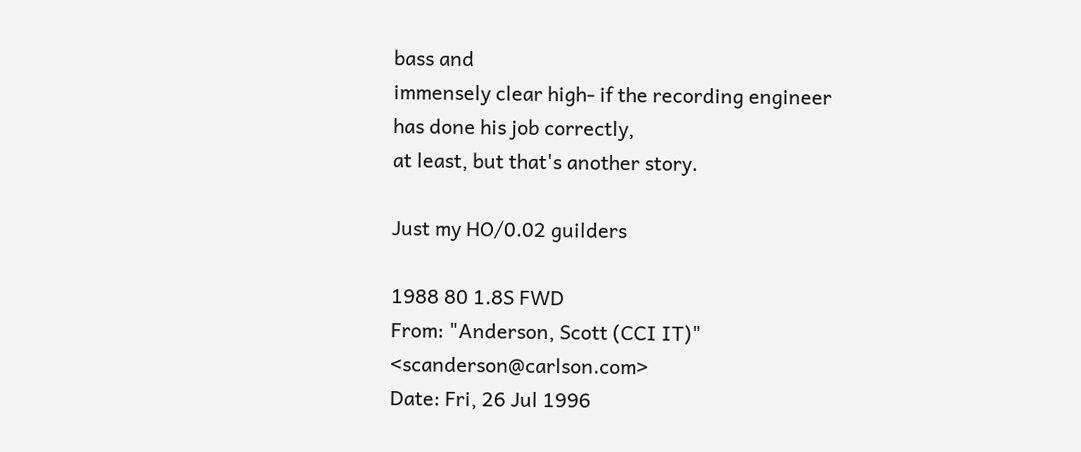bass and
immensely clear high- if the recording engineer has done his job correctly,
at least, but that's another story.

Just my HO/0.02 guilders

1988 80 1.8S FWD
From: "Anderson, Scott (CCI IT)" <scanderson@carlson.com>
Date: Fri, 26 Jul 1996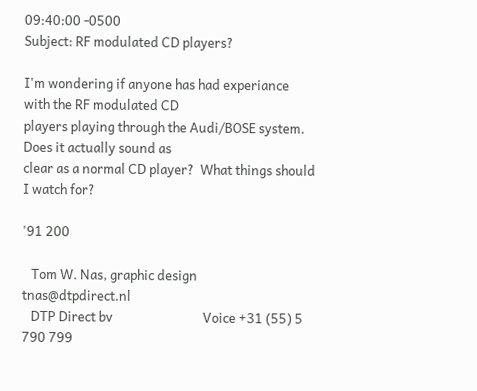09:40:00 -0500
Subject: RF modulated CD players?

I'm wondering if anyone has had experiance with the RF modulated CD
players playing through the Audi/BOSE system.  Does it actually sound as
clear as a normal CD player?  What things should I watch for?

'91 200

   Tom W. Nas, graphic design                        tnas@dtpdirect.nl
   DTP Direct bv                              Voice +31 (55) 5 790 799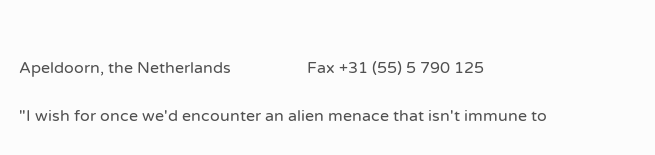Apeldoorn, the Netherlands                   Fax +31 (55) 5 790 125

"I wish for once we'd encounter an alien menace that isn't immune to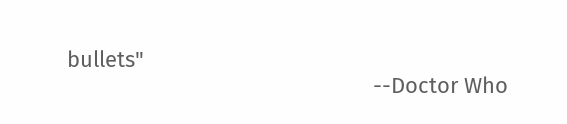bullets"
                                                   --Doctor Who